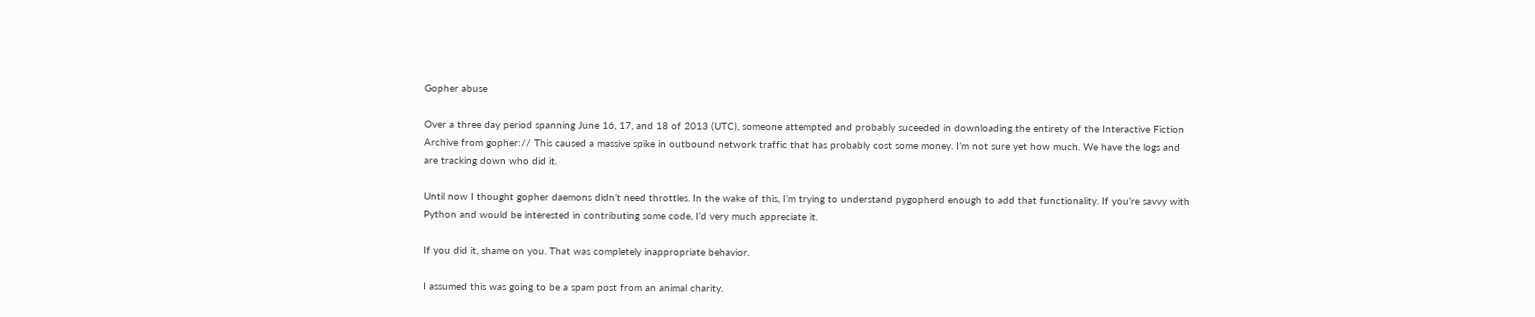Gopher abuse

Over a three day period spanning June 16, 17, and 18 of 2013 (UTC), someone attempted and probably suceeded in downloading the entirety of the Interactive Fiction Archive from gopher:// This caused a massive spike in outbound network traffic that has probably cost some money. I’m not sure yet how much. We have the logs and are tracking down who did it.

Until now I thought gopher daemons didn’t need throttles. In the wake of this, I’m trying to understand pygopherd enough to add that functionality. If you’re savvy with Python and would be interested in contributing some code, I’d very much appreciate it.

If you did it, shame on you. That was completely inappropriate behavior.

I assumed this was going to be a spam post from an animal charity.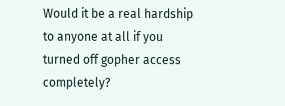Would it be a real hardship to anyone at all if you turned off gopher access completely?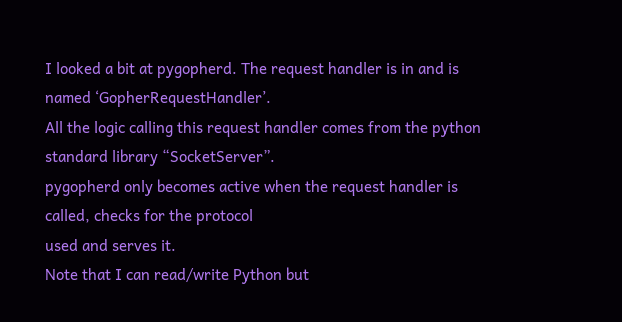I looked a bit at pygopherd. The request handler is in and is named ‘GopherRequestHandler’.
All the logic calling this request handler comes from the python standard library “SocketServer”.
pygopherd only becomes active when the request handler is called, checks for the protocol
used and serves it.
Note that I can read/write Python but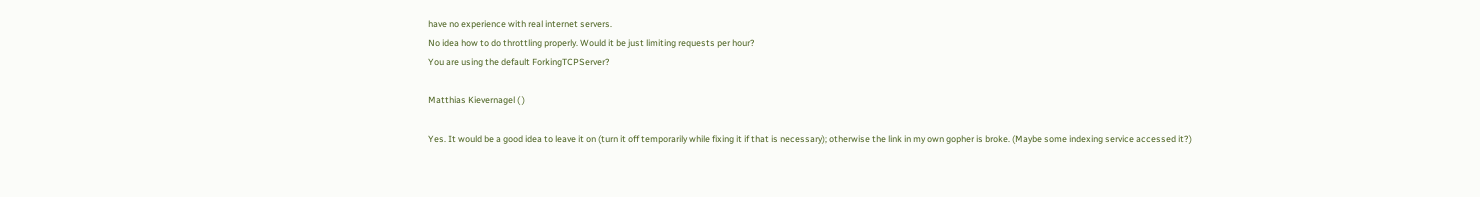have no experience with real internet servers.
No idea how to do throttling properly. Would it be just limiting requests per hour?
You are using the default ForkingTCPServer?

Matthias Kievernagel ( )

Yes. It would be a good idea to leave it on (turn it off temporarily while fixing it if that is necessary); otherwise the link in my own gopher is broke. (Maybe some indexing service accessed it?)